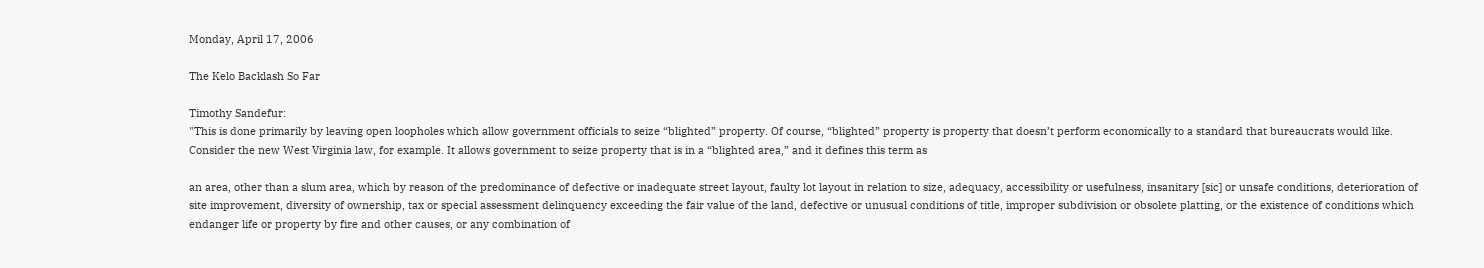Monday, April 17, 2006

The Kelo Backlash So Far

Timothy Sandefur:
"This is done primarily by leaving open loopholes which allow government officials to seize “blighted” property. Of course, “blighted” property is property that doesn’t perform economically to a standard that bureaucrats would like. Consider the new West Virginia law, for example. It allows government to seize property that is in a “blighted area,” and it defines this term as

an area, other than a slum area, which by reason of the predominance of defective or inadequate street layout, faulty lot layout in relation to size, adequacy, accessibility or usefulness, insanitary [sic] or unsafe conditions, deterioration of site improvement, diversity of ownership, tax or special assessment delinquency exceeding the fair value of the land, defective or unusual conditions of title, improper subdivision or obsolete platting, or the existence of conditions which endanger life or property by fire and other causes, or any combination of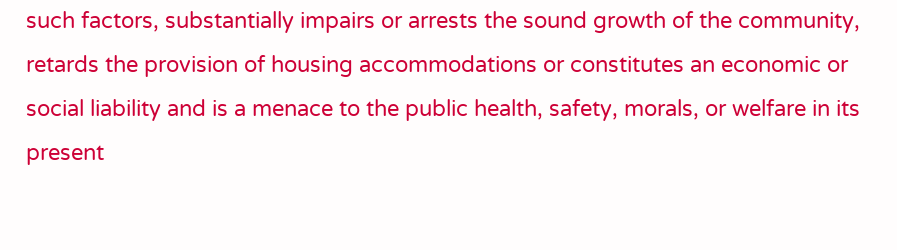such factors, substantially impairs or arrests the sound growth of the community, retards the provision of housing accommodations or constitutes an economic or social liability and is a menace to the public health, safety, morals, or welfare in its present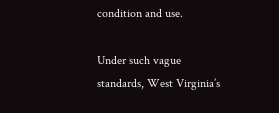condition and use.

Under such vague standards, West Virginia’s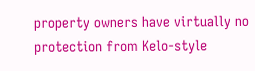property owners have virtually no protection from Kelo-style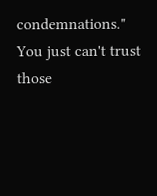condemnations."
You just can't trust those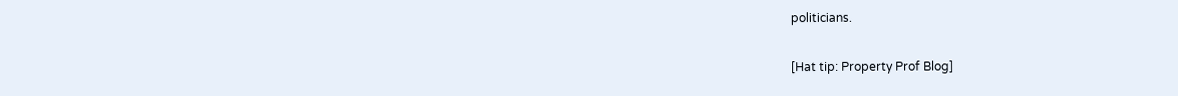politicians.

[Hat tip: Property Prof Blog]